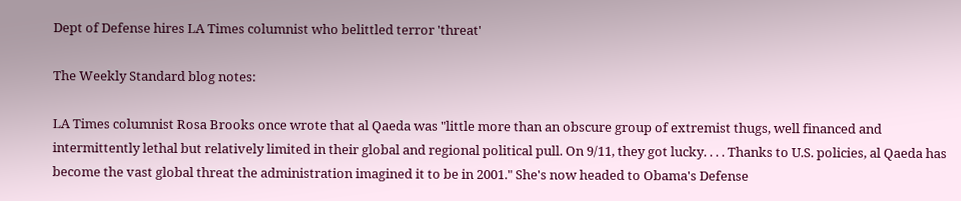Dept of Defense hires LA Times columnist who belittled terror 'threat'

The Weekly Standard blog notes:

LA Times columnist Rosa Brooks once wrote that al Qaeda was "little more than an obscure group of extremist thugs, well financed and intermittently lethal but relatively limited in their global and regional political pull. On 9/11, they got lucky. . . . Thanks to U.S. policies, al Qaeda has become the vast global threat the administration imagined it to be in 2001." She's now headed to Obama's Defense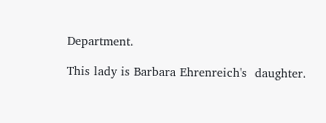Department.

This lady is Barbara Ehrenreich's  daughter.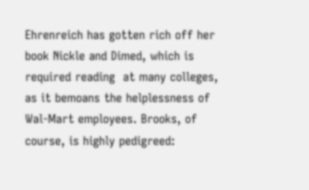Ehrenreich has gotten rich off her book Nickle and Dimed, which is required reading  at many colleges, as it bemoans the helplessness of Wal-Mart employees. Brooks, of course, is highly pedigreed: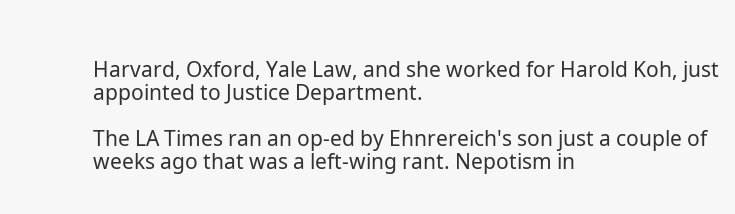Harvard, Oxford, Yale Law, and she worked for Harold Koh, just appointed to Justice Department.

The LA Times ran an op-ed by Ehnrereich's son just a couple of weeks ago that was a left-wing rant. Nepotism in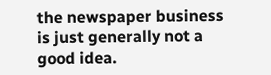the newspaper business is just generally not a good idea.